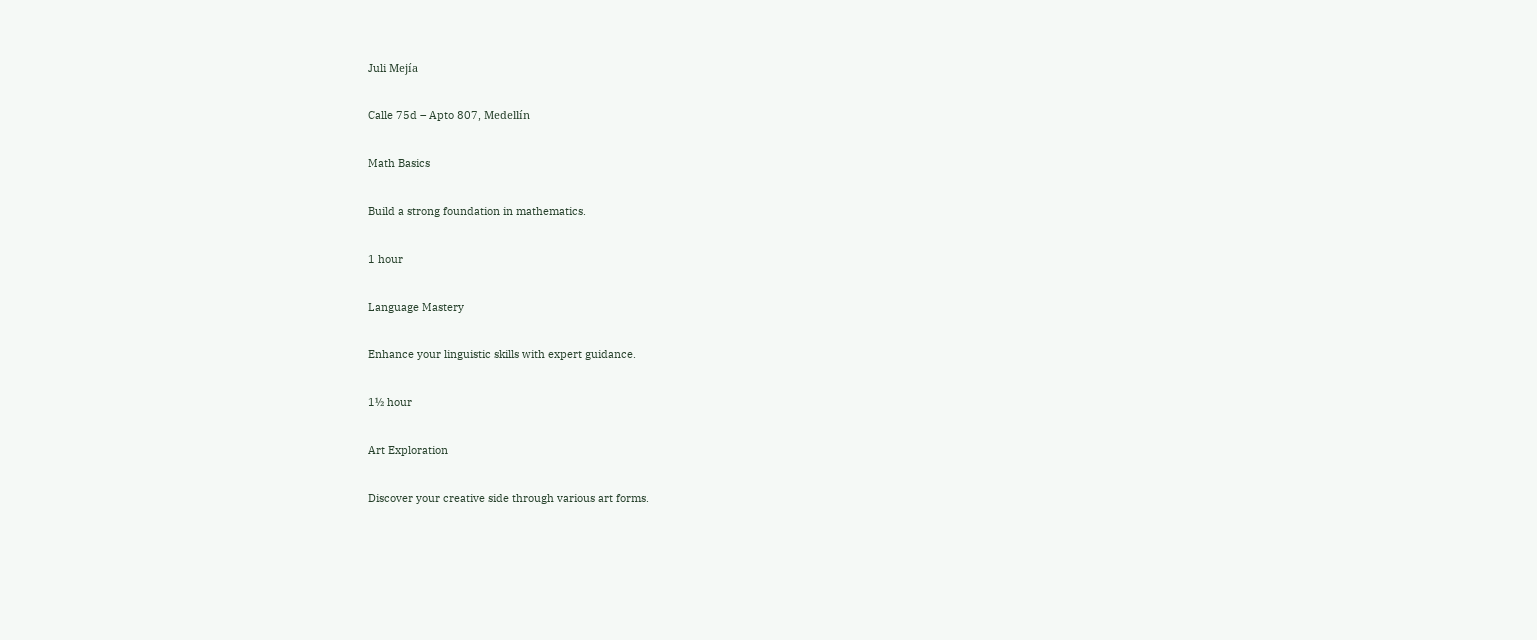Juli Mejía

Calle 75d – Apto 807, Medellín

Math Basics

Build a strong foundation in mathematics.

1 hour

Language Mastery

Enhance your linguistic skills with expert guidance.

1½ hour

Art Exploration

Discover your creative side through various art forms.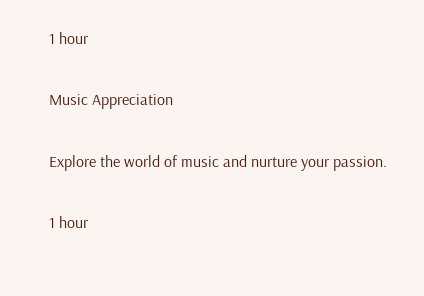1 hour

Music Appreciation

Explore the world of music and nurture your passion.

1 hour